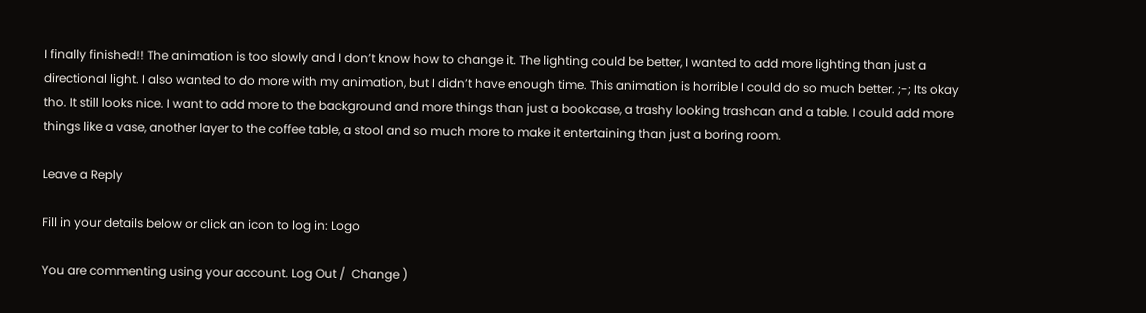I finally finished!! The animation is too slowly and I don’t know how to change it. The lighting could be better, I wanted to add more lighting than just a directional light. I also wanted to do more with my animation, but I didn’t have enough time. This animation is horrible I could do so much better. ;-; Its okay tho. It still looks nice. I want to add more to the background and more things than just a bookcase, a trashy looking trashcan and a table. I could add more things like a vase, another layer to the coffee table, a stool and so much more to make it entertaining than just a boring room.

Leave a Reply

Fill in your details below or click an icon to log in: Logo

You are commenting using your account. Log Out /  Change )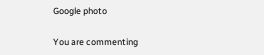Google photo

You are commenting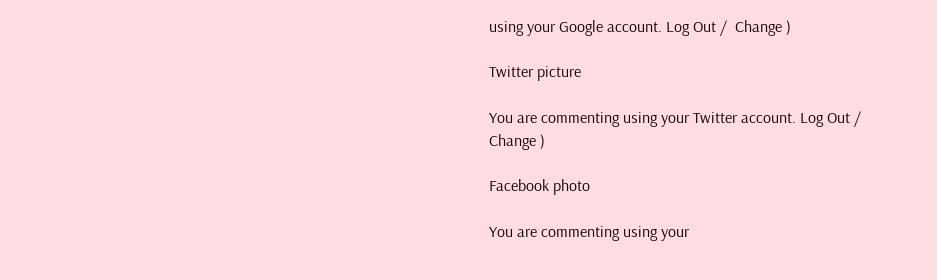using your Google account. Log Out /  Change )

Twitter picture

You are commenting using your Twitter account. Log Out /  Change )

Facebook photo

You are commenting using your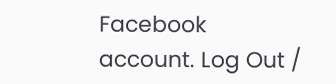Facebook account. Log Out /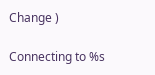Change )

Connecting to %s